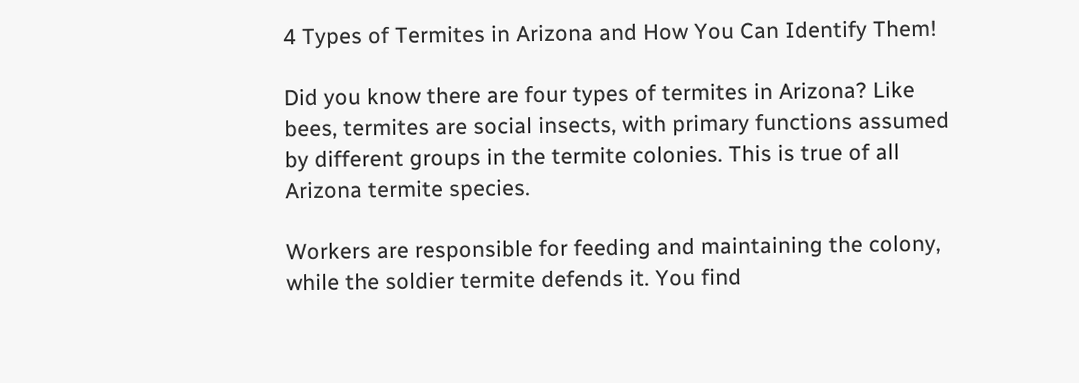4 Types of Termites in Arizona and How You Can Identify Them!

Did you know there are four types of termites in Arizona? Like bees, termites are social insects, with primary functions assumed by different groups in the termite colonies. This is true of all Arizona termite species.

Workers are responsible for feeding and maintaining the colony, while the soldier termite defends it. You find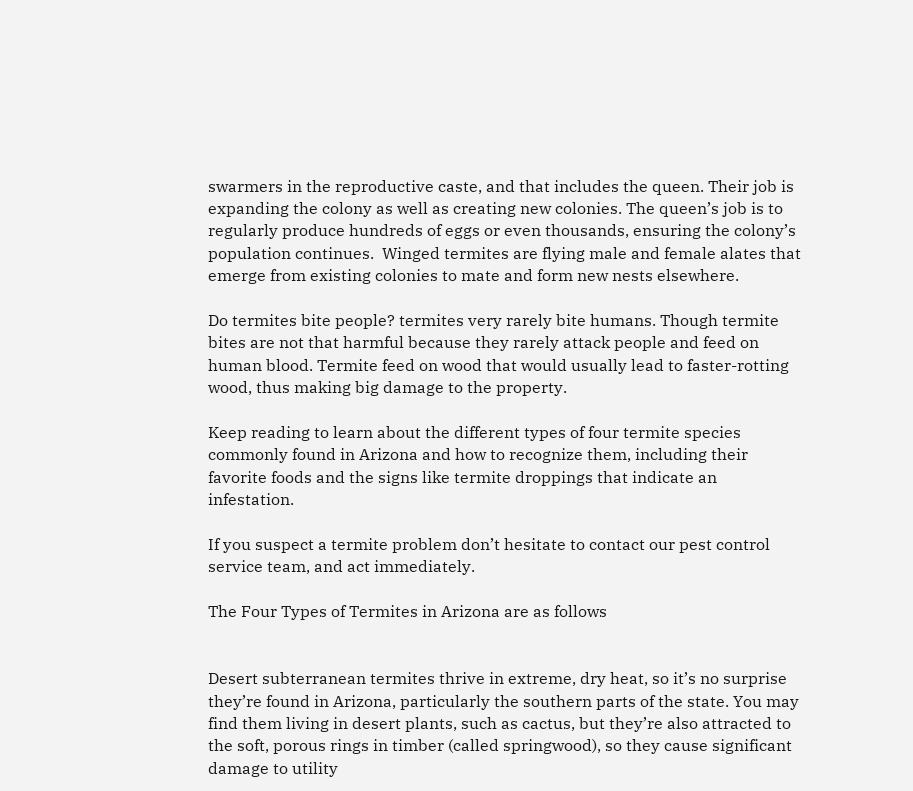swarmers in the reproductive caste, and that includes the queen. Their job is expanding the colony as well as creating new colonies. The queen’s job is to regularly produce hundreds of eggs or even thousands, ensuring the colony’s population continues.  Winged termites are flying male and female alates that emerge from existing colonies to mate and form new nests elsewhere.

Do termites bite people? termites very rarely bite humans. Though termite bites are not that harmful because they rarely attack people and feed on human blood. Termite feed on wood that would usually lead to faster-rotting wood, thus making big damage to the property.

Keep reading to learn about the different types of four termite species commonly found in Arizona and how to recognize them, including their favorite foods and the signs like termite droppings that indicate an infestation.

If you suspect a termite problem don’t hesitate to contact our pest control service team, and act immediately.

The Four Types of Termites in Arizona are as follows


Desert subterranean termites thrive in extreme, dry heat, so it’s no surprise they’re found in Arizona, particularly the southern parts of the state. You may find them living in desert plants, such as cactus, but they’re also attracted to the soft, porous rings in timber (called springwood), so they cause significant damage to utility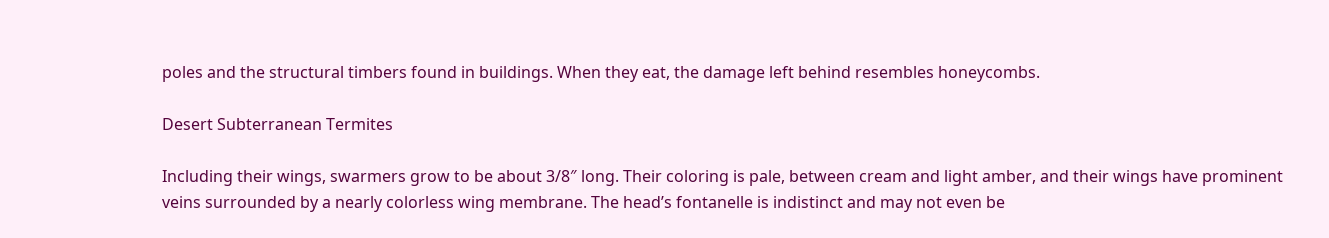poles and the structural timbers found in buildings. When they eat, the damage left behind resembles honeycombs.

Desert Subterranean Termites

Including their wings, swarmers grow to be about 3/8″ long. Their coloring is pale, between cream and light amber, and their wings have prominent veins surrounded by a nearly colorless wing membrane. The head’s fontanelle is indistinct and may not even be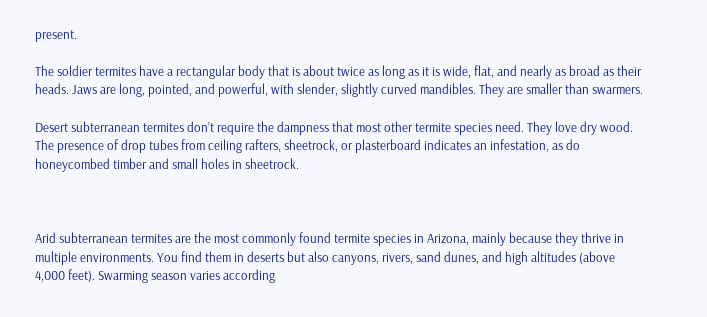present.

The soldier termites have a rectangular body that is about twice as long as it is wide, flat, and nearly as broad as their heads. Jaws are long, pointed, and powerful, with slender, slightly curved mandibles. They are smaller than swarmers.

Desert subterranean termites don’t require the dampness that most other termite species need. They love dry wood. The presence of drop tubes from ceiling rafters, sheetrock, or plasterboard indicates an infestation, as do honeycombed timber and small holes in sheetrock.



Arid subterranean termites are the most commonly found termite species in Arizona, mainly because they thrive in multiple environments. You find them in deserts but also canyons, rivers, sand dunes, and high altitudes (above 4,000 feet). Swarming season varies according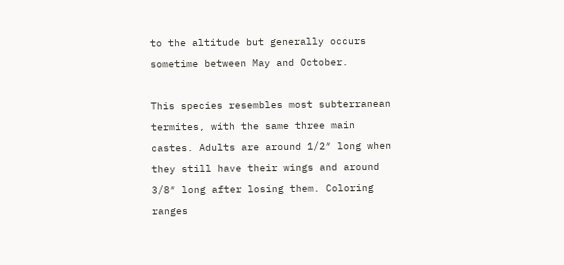to the altitude but generally occurs sometime between May and October.

This species resembles most subterranean termites, with the same three main castes. Adults are around 1/2″ long when they still have their wings and around 3/8″ long after losing them. Coloring ranges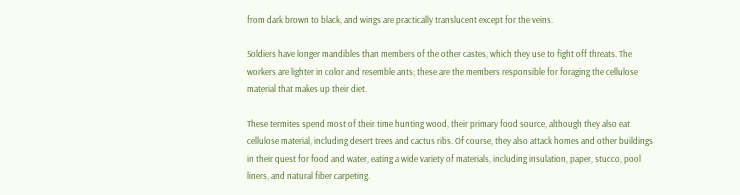from dark brown to black, and wings are practically translucent except for the veins.

Soldiers have longer mandibles than members of the other castes, which they use to fight off threats. The workers are lighter in color and resemble ants; these are the members responsible for foraging the cellulose material that makes up their diet.

These termites spend most of their time hunting wood, their primary food source, although they also eat cellulose material, including desert trees and cactus ribs. Of course, they also attack homes and other buildings in their quest for food and water, eating a wide variety of materials, including insulation, paper, stucco, pool liners, and natural fiber carpeting.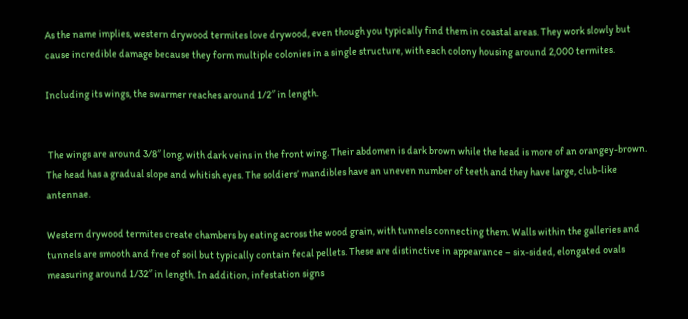As the name implies, western drywood termites love drywood, even though you typically find them in coastal areas. They work slowly but cause incredible damage because they form multiple colonies in a single structure, with each colony housing around 2,000 termites.

Including its wings, the swarmer reaches around 1/2″ in length.


 The wings are around 3/8″ long, with dark veins in the front wing. Their abdomen is dark brown while the head is more of an orangey-brown. The head has a gradual slope and whitish eyes. The soldiers’ mandibles have an uneven number of teeth and they have large, club-like antennae.

Western drywood termites create chambers by eating across the wood grain, with tunnels connecting them. Walls within the galleries and tunnels are smooth and free of soil but typically contain fecal pellets. These are distinctive in appearance – six-sided, elongated ovals measuring around 1/32″ in length. In addition, infestation signs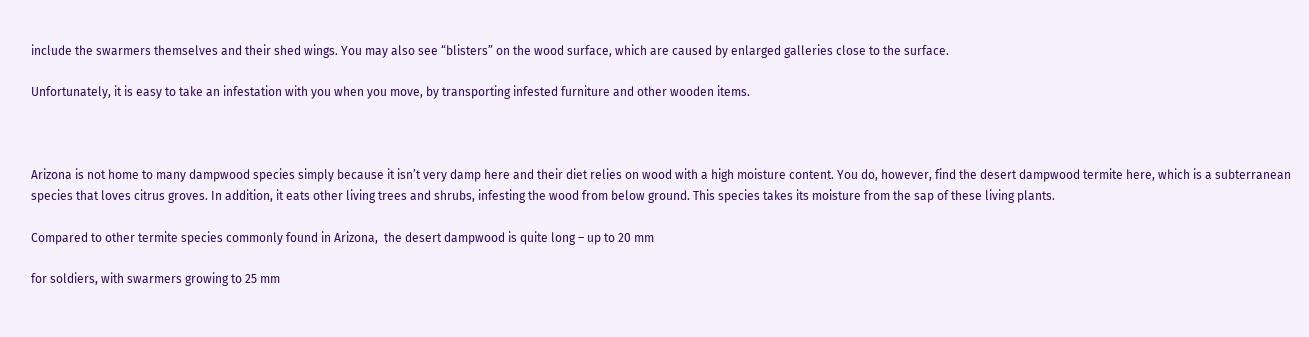include the swarmers themselves and their shed wings. You may also see “blisters” on the wood surface, which are caused by enlarged galleries close to the surface.

Unfortunately, it is easy to take an infestation with you when you move, by transporting infested furniture and other wooden items.



Arizona is not home to many dampwood species simply because it isn’t very damp here and their diet relies on wood with a high moisture content. You do, however, find the desert dampwood termite here, which is a subterranean species that loves citrus groves. In addition, it eats other living trees and shrubs, infesting the wood from below ground. This species takes its moisture from the sap of these living plants.

Compared to other termite species commonly found in Arizona,  the desert dampwood is quite long – up to 20 mm

for soldiers, with swarmers growing to 25 mm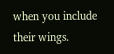when you include their wings.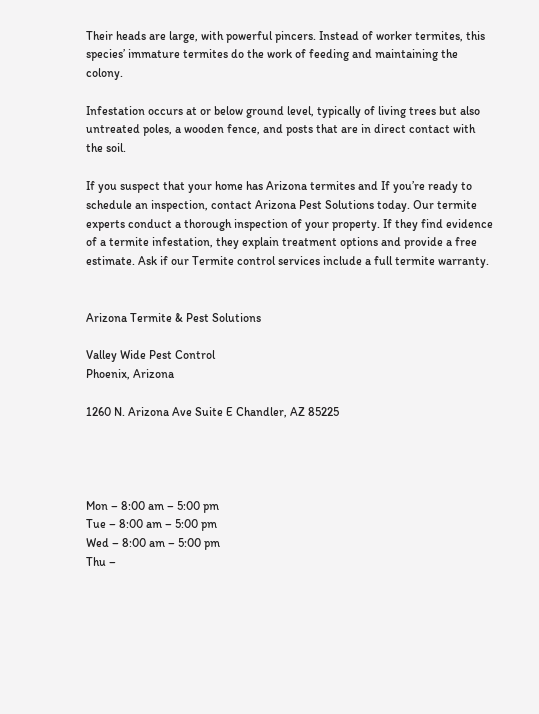Their heads are large, with powerful pincers. Instead of worker termites, this species’ immature termites do the work of feeding and maintaining the colony.

Infestation occurs at or below ground level, typically of living trees but also untreated poles, a wooden fence, and posts that are in direct contact with the soil.

If you suspect that your home has Arizona termites and If you’re ready to schedule an inspection, contact Arizona Pest Solutions today. Our termite experts conduct a thorough inspection of your property. If they find evidence of a termite infestation, they explain treatment options and provide a free estimate. Ask if our Termite control services include a full termite warranty.


Arizona Termite & Pest Solutions

Valley Wide Pest Control
Phoenix, Arizona

1260 N. Arizona Ave Suite E Chandler, AZ 85225




Mon – 8:00 am – 5:00 pm
Tue – 8:00 am – 5:00 pm
Wed – 8:00 am – 5:00 pm
Thu –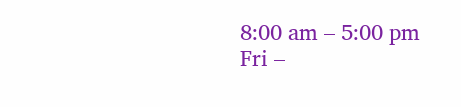8:00 am – 5:00 pm
Fri –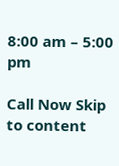8:00 am – 5:00 pm

Call Now Skip to content